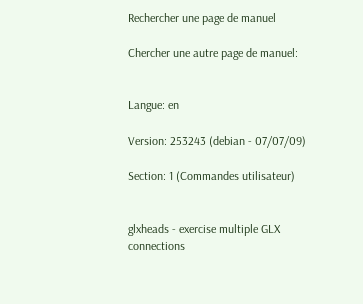Rechercher une page de manuel

Chercher une autre page de manuel:


Langue: en

Version: 253243 (debian - 07/07/09)

Section: 1 (Commandes utilisateur)


glxheads - exercise multiple GLX connections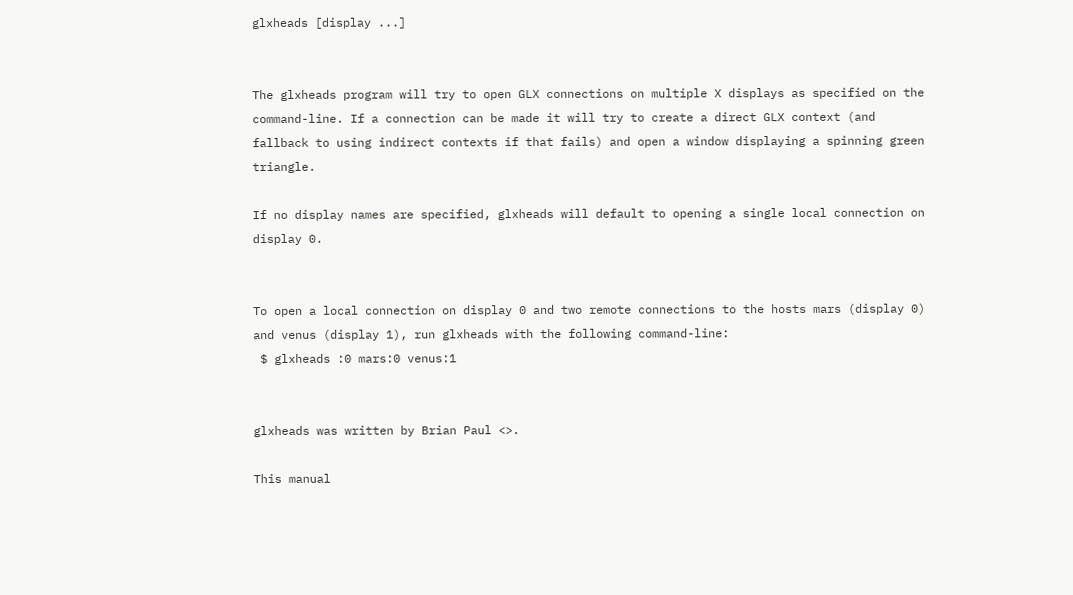glxheads [display ...]


The glxheads program will try to open GLX connections on multiple X displays as specified on the command-line. If a connection can be made it will try to create a direct GLX context (and fallback to using indirect contexts if that fails) and open a window displaying a spinning green triangle.

If no display names are specified, glxheads will default to opening a single local connection on display 0.


To open a local connection on display 0 and two remote connections to the hosts mars (display 0) and venus (display 1), run glxheads with the following command-line:
 $ glxheads :0 mars:0 venus:1


glxheads was written by Brian Paul <>.

This manual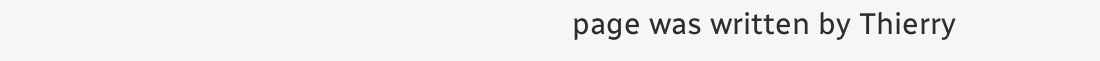page was written by Thierry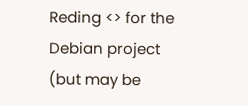Reding <> for the Debian project (but may be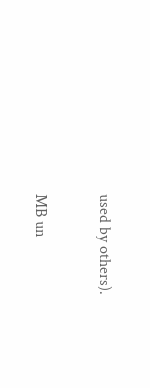used by others).

MB un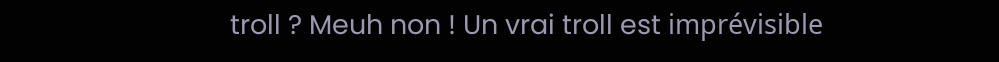troll ? Meuh non ! Un vrai troll est imprévisible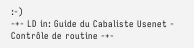:-)
-+- LD in: Guide du Cabaliste Usenet - Contrôle de routine -+-